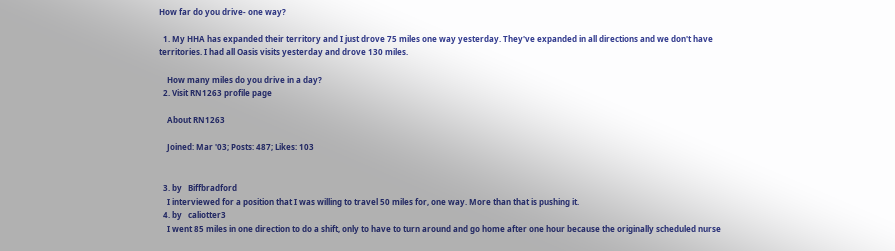How far do you drive- one way?

  1. My HHA has expanded their territory and I just drove 75 miles one way yesterday. They've expanded in all directions and we don't have territories. I had all Oasis visits yesterday and drove 130 miles.

    How many miles do you drive in a day?
  2. Visit RN1263 profile page

    About RN1263

    Joined: Mar '03; Posts: 487; Likes: 103


  3. by   Biffbradford
    I interviewed for a position that I was willing to travel 50 miles for, one way. More than that is pushing it.
  4. by   caliotter3
    I went 85 miles in one direction to do a shift, only to have to turn around and go home after one hour because the originally scheduled nurse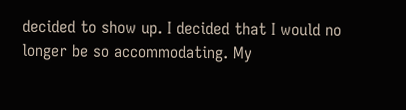decided to show up. I decided that I would no longer be so accommodating. My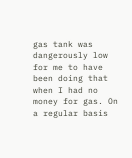gas tank was dangerously low for me to have been doing that when I had no money for gas. On a regular basis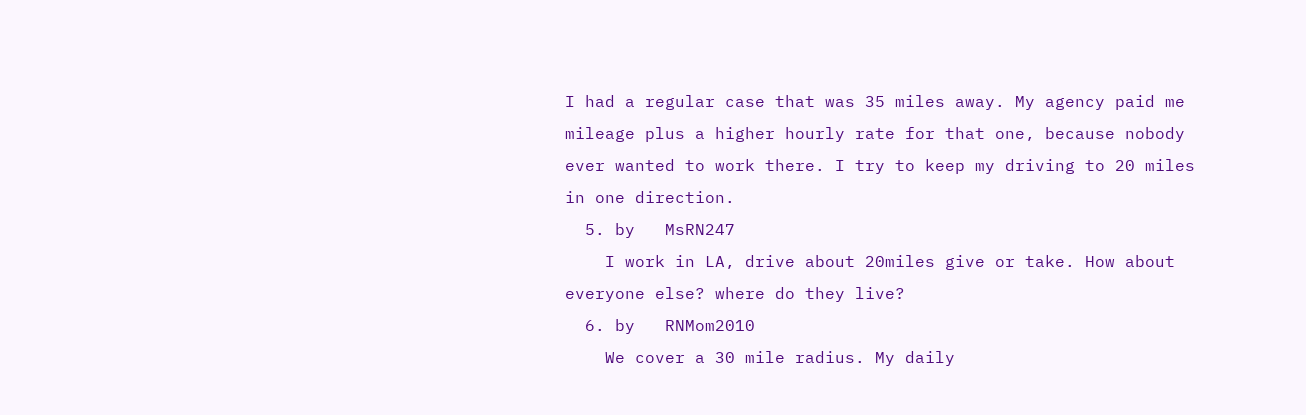I had a regular case that was 35 miles away. My agency paid me mileage plus a higher hourly rate for that one, because nobody ever wanted to work there. I try to keep my driving to 20 miles in one direction.
  5. by   MsRN247
    I work in LA, drive about 20miles give or take. How about everyone else? where do they live?
  6. by   RNMom2010
    We cover a 30 mile radius. My daily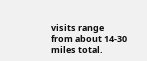visits range from about 14-30 miles total.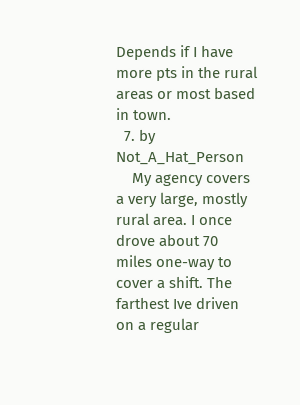Depends if I have more pts in the rural areas or most based in town.
  7. by   Not_A_Hat_Person
    My agency covers a very large, mostly rural area. I once drove about 70 miles one-way to cover a shift. The farthest Ive driven on a regular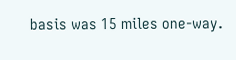basis was 15 miles one-way.